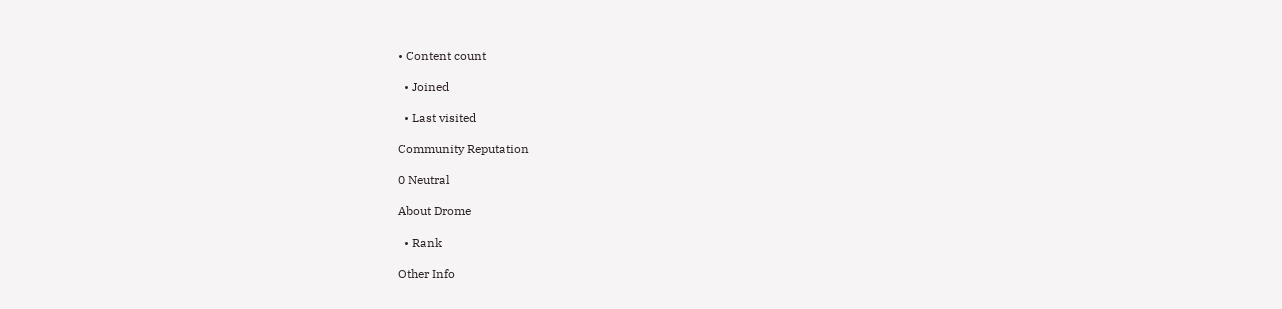• Content count

  • Joined

  • Last visited

Community Reputation

0 Neutral

About Drome

  • Rank

Other Info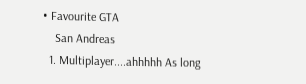• Favourite GTA
    San Andreas
  1. Multiplayer....ahhhhh As long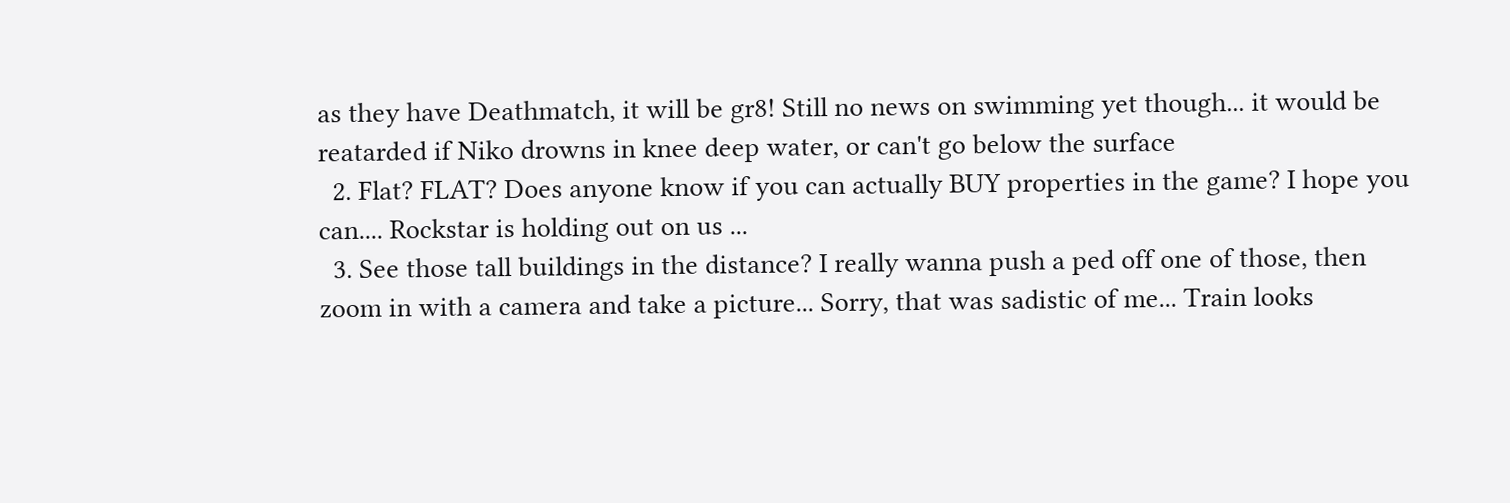as they have Deathmatch, it will be gr8! Still no news on swimming yet though... it would be reatarded if Niko drowns in knee deep water, or can't go below the surface
  2. Flat? FLAT? Does anyone know if you can actually BUY properties in the game? I hope you can.... Rockstar is holding out on us ...
  3. See those tall buildings in the distance? I really wanna push a ped off one of those, then zoom in with a camera and take a picture... Sorry, that was sadistic of me... Train looks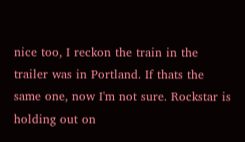nice too, I reckon the train in the trailer was in Portland. If thats the same one, now I'm not sure. Rockstar is holding out on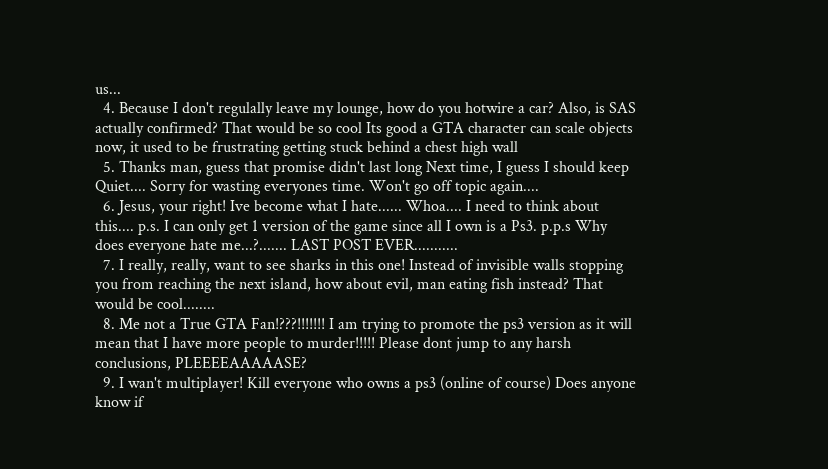us...
  4. Because I don't regulally leave my lounge, how do you hotwire a car? Also, is SAS actually confirmed? That would be so cool Its good a GTA character can scale objects now, it used to be frustrating getting stuck behind a chest high wall
  5. Thanks man, guess that promise didn't last long Next time, I guess I should keep Quiet.... Sorry for wasting everyones time. Won't go off topic again....
  6. Jesus, your right! Ive become what I hate...... Whoa.... I need to think about this.... p.s. I can only get 1 version of the game since all I own is a Ps3. p.p.s Why does everyone hate me...?....... LAST POST EVER...........
  7. I really, really, want to see sharks in this one! Instead of invisible walls stopping you from reaching the next island, how about evil, man eating fish instead? That would be cool........
  8. Me not a True GTA Fan!???!!!!!!! I am trying to promote the ps3 version as it will mean that I have more people to murder!!!!! Please dont jump to any harsh conclusions, PLEEEEAAAAASE?
  9. I wan't multiplayer! Kill everyone who owns a ps3 (online of course) Does anyone know if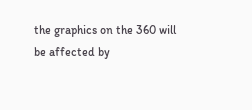the graphics on the 360 will be affected by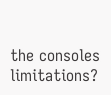the consoles limitations?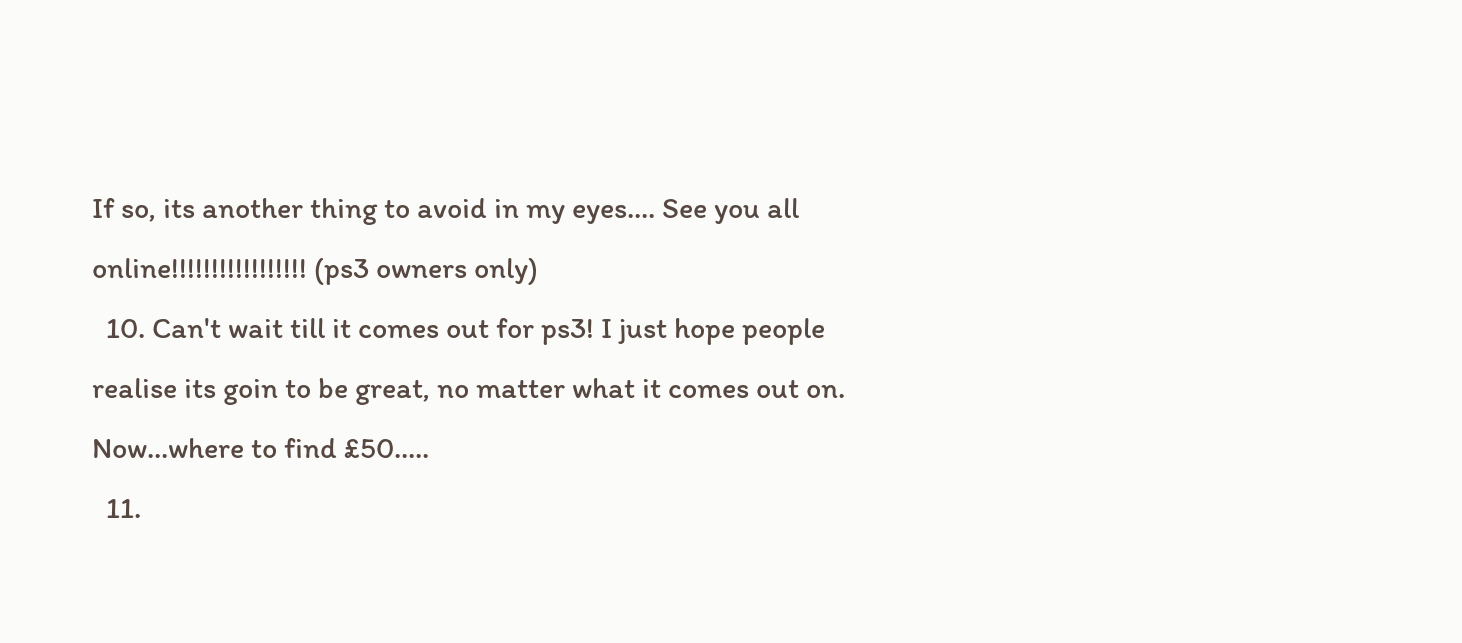If so, its another thing to avoid in my eyes.... See you all online!!!!!!!!!!!!!!!!! (ps3 owners only)
  10. Can't wait till it comes out for ps3! I just hope people realise its goin to be great, no matter what it comes out on. Now...where to find £50.....
  11.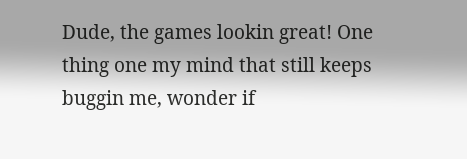Dude, the games lookin great! One thing one my mind that still keeps buggin me, wonder if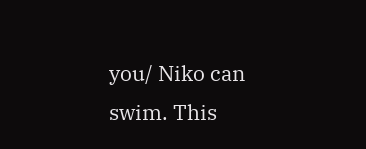you/ Niko can swim. This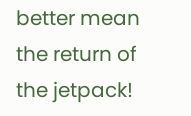better mean the return of the jetpack!